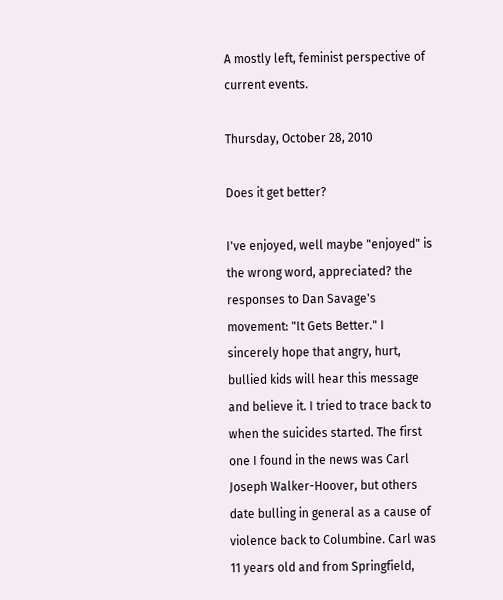A mostly left, feminist perspective of current events.

Thursday, October 28, 2010

Does it get better?

I've enjoyed, well maybe "enjoyed" is the wrong word, appreciated? the responses to Dan Savage's movement: "It Gets Better." I sincerely hope that angry, hurt, bullied kids will hear this message and believe it. I tried to trace back to when the suicides started. The first one I found in the news was Carl Joseph Walker-Hoover, but others date bulling in general as a cause of violence back to Columbine. Carl was 11 years old and from Springfield,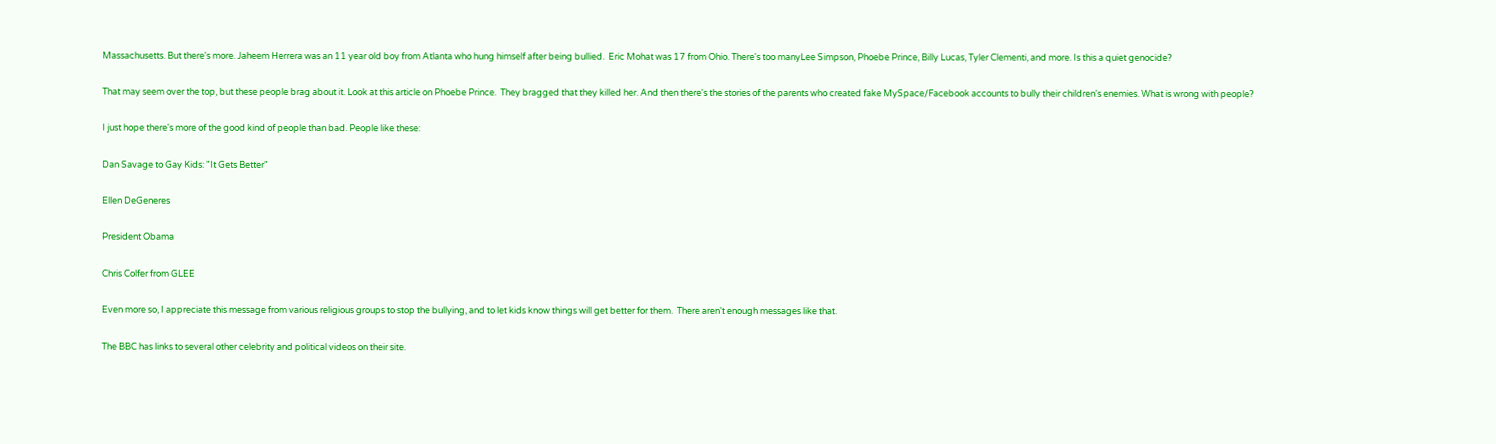Massachusetts. But there's more. Jaheem Herrera was an 11 year old boy from Atlanta who hung himself after being bullied.  Eric Mohat was 17 from Ohio. There's too manyLee Simpson, Phoebe Prince, Billy Lucas, Tyler Clementi, and more. Is this a quiet genocide?

That may seem over the top, but these people brag about it. Look at this article on Phoebe Prince.  They bragged that they killed her. And then there's the stories of the parents who created fake MySpace/Facebook accounts to bully their children's enemies. What is wrong with people?

I just hope there's more of the good kind of people than bad. People like these:

Dan Savage to Gay Kids: "It Gets Better"

Ellen DeGeneres

President Obama

Chris Colfer from GLEE

Even more so, I appreciate this message from various religious groups to stop the bullying, and to let kids know things will get better for them.  There aren't enough messages like that.

The BBC has links to several other celebrity and political videos on their site.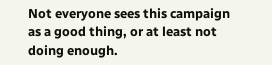Not everyone sees this campaign as a good thing, or at least not doing enough.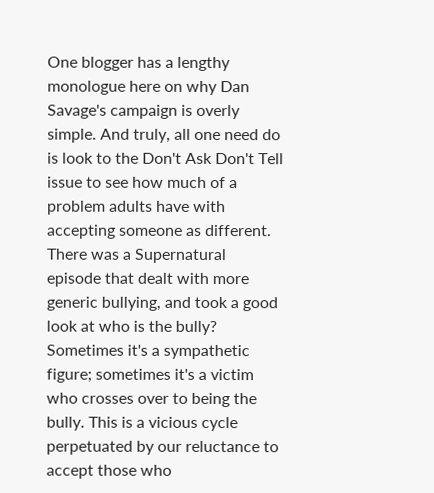One blogger has a lengthy monologue here on why Dan Savage's campaign is overly simple. And truly, all one need do is look to the Don't Ask Don't Tell issue to see how much of a problem adults have with accepting someone as different.  There was a Supernatural episode that dealt with more generic bullying, and took a good look at who is the bully? Sometimes it's a sympathetic figure; sometimes it's a victim who crosses over to being the bully. This is a vicious cycle perpetuated by our reluctance to accept those who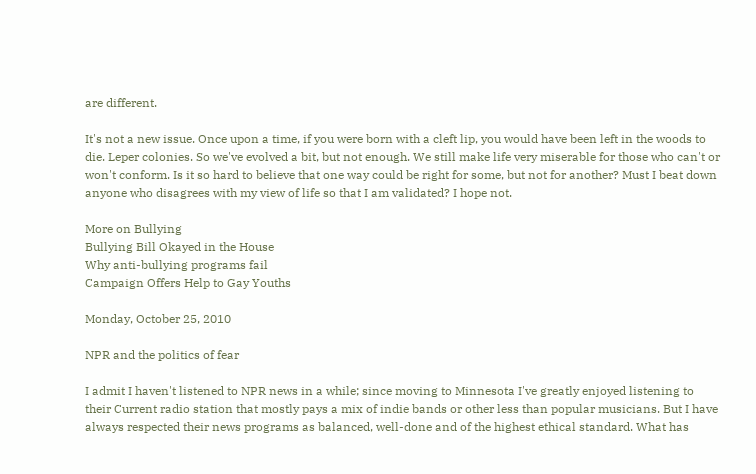are different.

It's not a new issue. Once upon a time, if you were born with a cleft lip, you would have been left in the woods to die. Leper colonies. So we've evolved a bit, but not enough. We still make life very miserable for those who can't or won't conform. Is it so hard to believe that one way could be right for some, but not for another? Must I beat down anyone who disagrees with my view of life so that I am validated? I hope not.

More on Bullying
Bullying Bill Okayed in the House
Why anti-bullying programs fail
Campaign Offers Help to Gay Youths

Monday, October 25, 2010

NPR and the politics of fear

I admit I haven't listened to NPR news in a while; since moving to Minnesota I've greatly enjoyed listening to their Current radio station that mostly pays a mix of indie bands or other less than popular musicians. But I have always respected their news programs as balanced, well-done and of the highest ethical standard. What has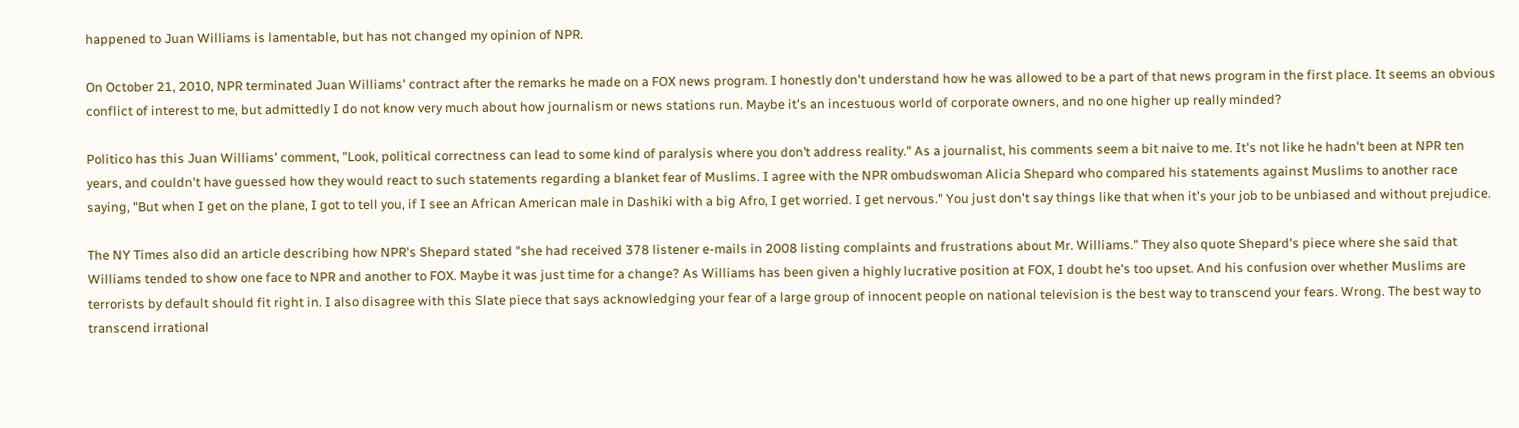happened to Juan Williams is lamentable, but has not changed my opinion of NPR.

On October 21, 2010, NPR terminated Juan Williams' contract after the remarks he made on a FOX news program. I honestly don't understand how he was allowed to be a part of that news program in the first place. It seems an obvious conflict of interest to me, but admittedly I do not know very much about how journalism or news stations run. Maybe it's an incestuous world of corporate owners, and no one higher up really minded?

Politico has this Juan Williams' comment, "Look, political correctness can lead to some kind of paralysis where you don’t address reality." As a journalist, his comments seem a bit naive to me. It's not like he hadn't been at NPR ten years, and couldn't have guessed how they would react to such statements regarding a blanket fear of Muslims. I agree with the NPR ombudswoman Alicia Shepard who compared his statements against Muslims to another race saying, "But when I get on the plane, I got to tell you, if I see an African American male in Dashiki with a big Afro, I get worried. I get nervous." You just don't say things like that when it's your job to be unbiased and without prejudice.

The NY Times also did an article describing how NPR's Shepard stated "she had received 378 listener e-mails in 2008 listing complaints and frustrations about Mr. Williams." They also quote Shepard's piece where she said that Williams tended to show one face to NPR and another to FOX. Maybe it was just time for a change? As Williams has been given a highly lucrative position at FOX, I doubt he's too upset. And his confusion over whether Muslims are terrorists by default should fit right in. I also disagree with this Slate piece that says acknowledging your fear of a large group of innocent people on national television is the best way to transcend your fears. Wrong. The best way to transcend irrational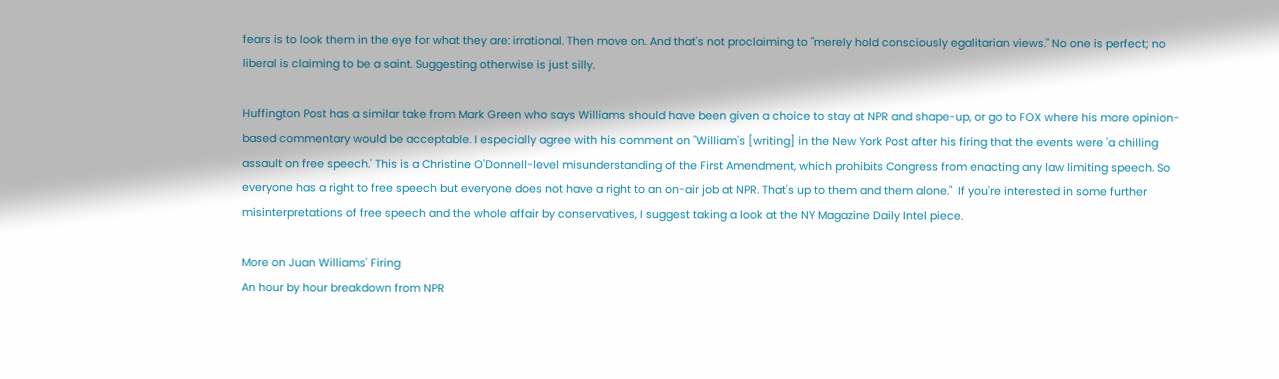fears is to look them in the eye for what they are: irrational. Then move on. And that's not proclaiming to "merely hold consciously egalitarian views." No one is perfect; no liberal is claiming to be a saint. Suggesting otherwise is just silly.

Huffington Post has a similar take from Mark Green who says Williams should have been given a choice to stay at NPR and shape-up, or go to FOX where his more opinion-based commentary would be acceptable. I especially agree with his comment on "William's [writing] in the New York Post after his firing that the events were 'a chilling assault on free speech.' This is a Christine O'Donnell-level misunderstanding of the First Amendment, which prohibits Congress from enacting any law limiting speech. So everyone has a right to free speech but everyone does not have a right to an on-air job at NPR. That's up to them and them alone."  If you're interested in some further misinterpretations of free speech and the whole affair by conservatives, I suggest taking a look at the NY Magazine Daily Intel piece.

More on Juan Williams' Firing
An hour by hour breakdown from NPR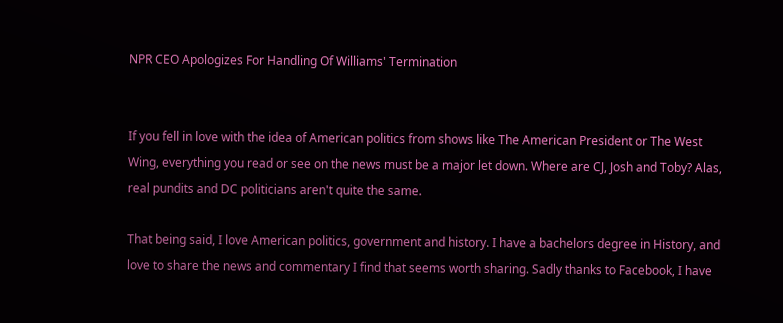NPR CEO Apologizes For Handling Of Williams' Termination


If you fell in love with the idea of American politics from shows like The American President or The West Wing, everything you read or see on the news must be a major let down. Where are CJ, Josh and Toby? Alas, real pundits and DC politicians aren't quite the same.

That being said, I love American politics, government and history. I have a bachelors degree in History, and love to share the news and commentary I find that seems worth sharing. Sadly thanks to Facebook, I have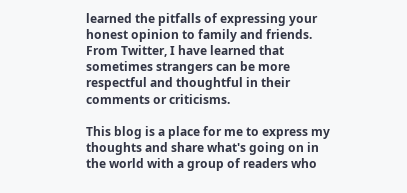learned the pitfalls of expressing your honest opinion to family and friends. From Twitter, I have learned that sometimes strangers can be more respectful and thoughtful in their comments or criticisms.

This blog is a place for me to express my thoughts and share what's going on in the world with a group of readers who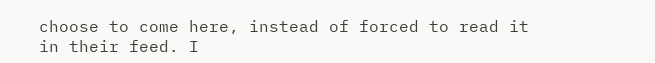choose to come here, instead of forced to read it in their feed. I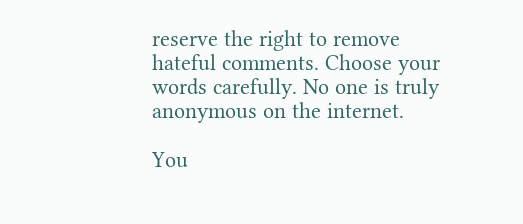reserve the right to remove hateful comments. Choose your words carefully. No one is truly anonymous on the internet.

You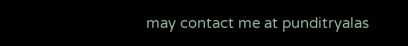may contact me at punditryalas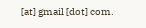[at] gmail [dot] com.